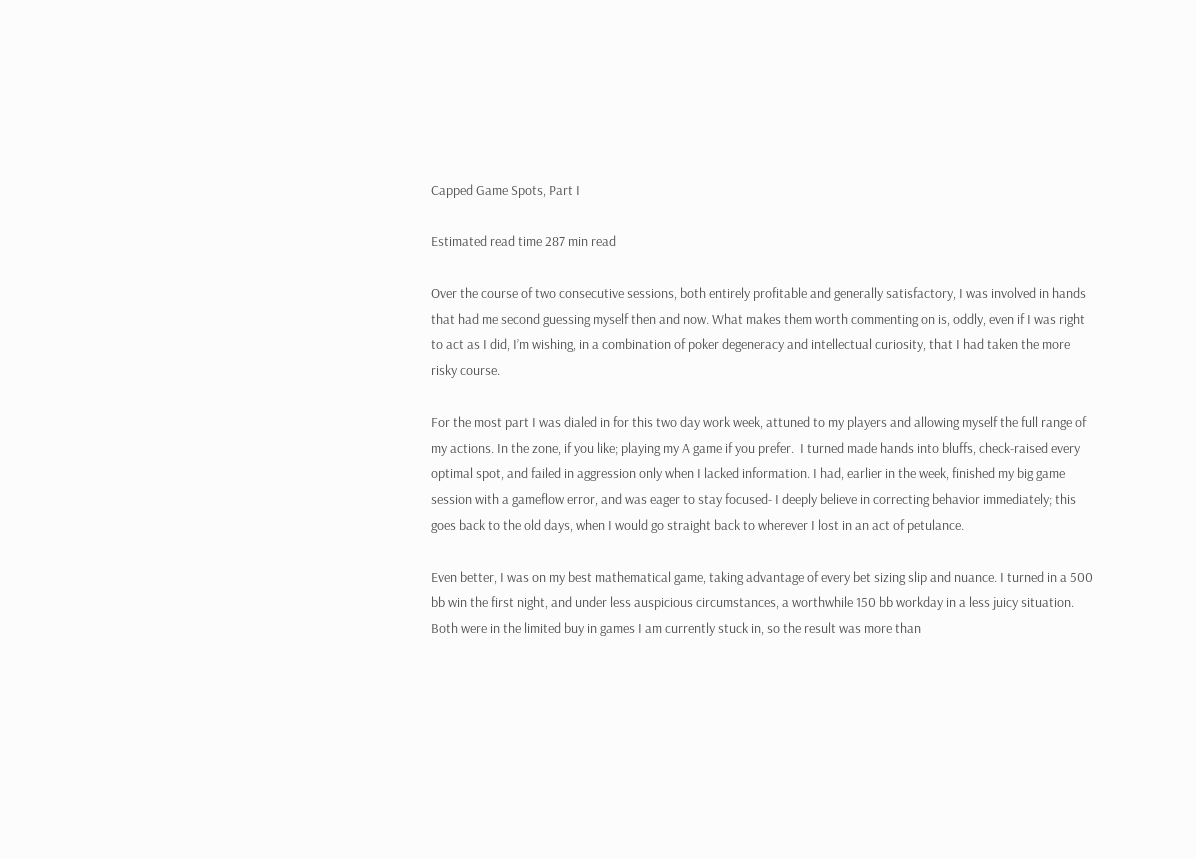Capped Game Spots, Part I

Estimated read time 287 min read

Over the course of two consecutive sessions, both entirely profitable and generally satisfactory, I was involved in hands that had me second guessing myself then and now. What makes them worth commenting on is, oddly, even if I was right to act as I did, I’m wishing, in a combination of poker degeneracy and intellectual curiosity, that I had taken the more risky course.

For the most part I was dialed in for this two day work week, attuned to my players and allowing myself the full range of my actions. In the zone, if you like; playing my A game if you prefer.  I turned made hands into bluffs, check-raised every optimal spot, and failed in aggression only when I lacked information. I had, earlier in the week, finished my big game session with a gameflow error, and was eager to stay focused- I deeply believe in correcting behavior immediately; this goes back to the old days, when I would go straight back to wherever I lost in an act of petulance.

Even better, I was on my best mathematical game, taking advantage of every bet sizing slip and nuance. I turned in a 500 bb win the first night, and under less auspicious circumstances, a worthwhile 150 bb workday in a less juicy situation. Both were in the limited buy in games I am currently stuck in, so the result was more than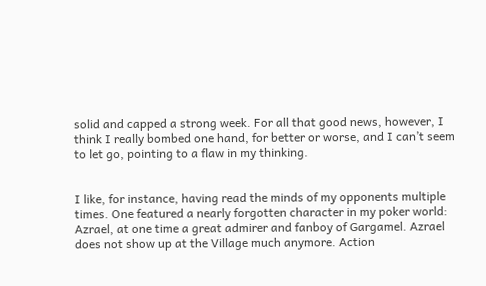solid and capped a strong week. For all that good news, however, I think I really bombed one hand, for better or worse, and I can’t seem to let go, pointing to a flaw in my thinking.


I like, for instance, having read the minds of my opponents multiple times. One featured a nearly forgotten character in my poker world: Azrael, at one time a great admirer and fanboy of Gargamel. Azrael does not show up at the Village much anymore. Action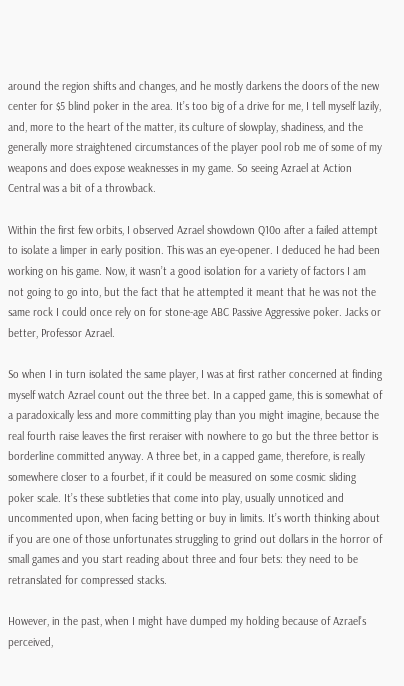around the region shifts and changes, and he mostly darkens the doors of the new center for $5 blind poker in the area. It’s too big of a drive for me, I tell myself lazily, and, more to the heart of the matter, its culture of slowplay, shadiness, and the generally more straightened circumstances of the player pool rob me of some of my weapons and does expose weaknesses in my game. So seeing Azrael at Action Central was a bit of a throwback.

Within the first few orbits, I observed Azrael showdown Q10o after a failed attempt to isolate a limper in early position. This was an eye-opener. I deduced he had been working on his game. Now, it wasn’t a good isolation for a variety of factors I am not going to go into, but the fact that he attempted it meant that he was not the same rock I could once rely on for stone-age ABC Passive Aggressive poker. Jacks or better, Professor Azrael.

So when I in turn isolated the same player, I was at first rather concerned at finding myself watch Azrael count out the three bet. In a capped game, this is somewhat of a paradoxically less and more committing play than you might imagine, because the real fourth raise leaves the first reraiser with nowhere to go but the three bettor is borderline committed anyway. A three bet, in a capped game, therefore, is really somewhere closer to a fourbet, if it could be measured on some cosmic sliding poker scale. It’s these subtleties that come into play, usually unnoticed and uncommented upon, when facing betting or buy in limits. It’s worth thinking about if you are one of those unfortunates struggling to grind out dollars in the horror of small games and you start reading about three and four bets: they need to be retranslated for compressed stacks.

However, in the past, when I might have dumped my holding because of Azrael’s perceived,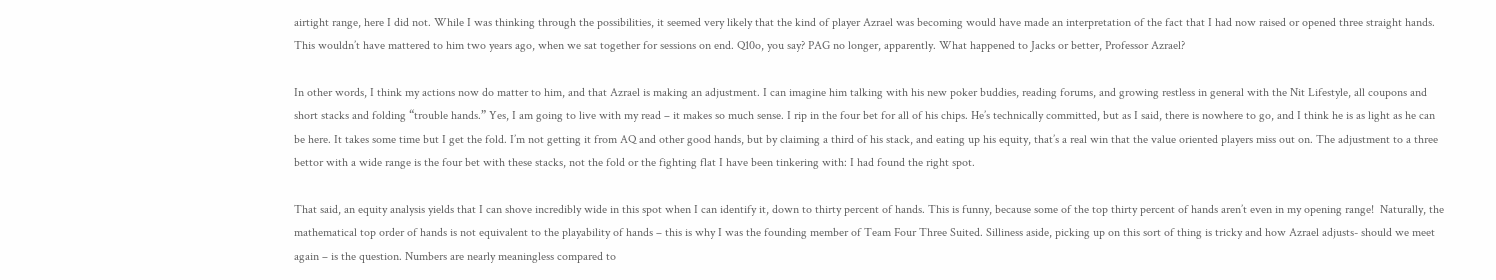airtight range, here I did not. While I was thinking through the possibilities, it seemed very likely that the kind of player Azrael was becoming would have made an interpretation of the fact that I had now raised or opened three straight hands. This wouldn’t have mattered to him two years ago, when we sat together for sessions on end. Q10o, you say? PAG no longer, apparently. What happened to Jacks or better, Professor Azrael?

In other words, I think my actions now do matter to him, and that Azrael is making an adjustment. I can imagine him talking with his new poker buddies, reading forums, and growing restless in general with the Nit Lifestyle, all coupons and short stacks and folding “trouble hands.” Yes, I am going to live with my read – it makes so much sense. I rip in the four bet for all of his chips. He’s technically committed, but as I said, there is nowhere to go, and I think he is as light as he can be here. It takes some time but I get the fold. I’m not getting it from AQ and other good hands, but by claiming a third of his stack, and eating up his equity, that’s a real win that the value oriented players miss out on. The adjustment to a three bettor with a wide range is the four bet with these stacks, not the fold or the fighting flat I have been tinkering with: I had found the right spot.

That said, an equity analysis yields that I can shove incredibly wide in this spot when I can identify it, down to thirty percent of hands. This is funny, because some of the top thirty percent of hands aren’t even in my opening range!  Naturally, the mathematical top order of hands is not equivalent to the playability of hands – this is why I was the founding member of Team Four Three Suited. Silliness aside, picking up on this sort of thing is tricky and how Azrael adjusts- should we meet again – is the question. Numbers are nearly meaningless compared to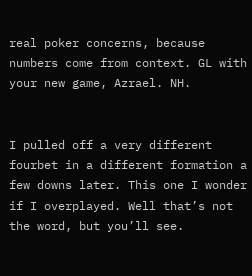real poker concerns, because numbers come from context. GL with your new game, Azrael. NH.


I pulled off a very different fourbet in a different formation a few downs later. This one I wonder if I overplayed. Well that’s not the word, but you’ll see.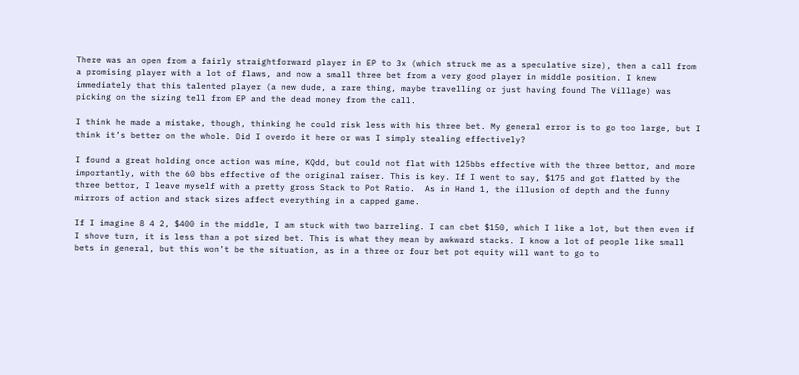There was an open from a fairly straightforward player in EP to 3x (which struck me as a speculative size), then a call from a promising player with a lot of flaws, and now a small three bet from a very good player in middle position. I knew immediately that this talented player (a new dude, a rare thing, maybe travelling or just having found The Village) was picking on the sizing tell from EP and the dead money from the call.

I think he made a mistake, though, thinking he could risk less with his three bet. My general error is to go too large, but I think it’s better on the whole. Did I overdo it here or was I simply stealing effectively?

I found a great holding once action was mine, KQdd, but could not flat with 125bbs effective with the three bettor, and more importantly, with the 60 bbs effective of the original raiser. This is key. If I went to say, $175 and got flatted by the three bettor, I leave myself with a pretty gross Stack to Pot Ratio.  As in Hand 1, the illusion of depth and the funny mirrors of action and stack sizes affect everything in a capped game.

If I imagine 8 4 2, $400 in the middle, I am stuck with two barreling. I can cbet $150, which I like a lot, but then even if I shove turn, it is less than a pot sized bet. This is what they mean by awkward stacks. I know a lot of people like small bets in general, but this won’t be the situation, as in a three or four bet pot equity will want to go to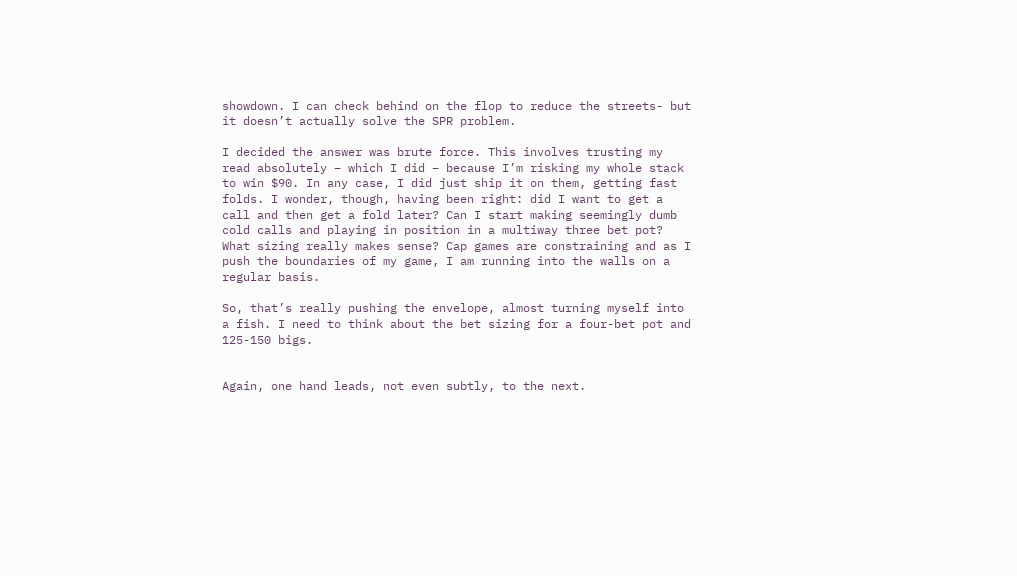showdown. I can check behind on the flop to reduce the streets- but it doesn’t actually solve the SPR problem.

I decided the answer was brute force. This involves trusting my read absolutely – which I did – because I’m risking my whole stack to win $90. In any case, I did just ship it on them, getting fast folds. I wonder, though, having been right: did I want to get a call and then get a fold later? Can I start making seemingly dumb cold calls and playing in position in a multiway three bet pot? What sizing really makes sense? Cap games are constraining and as I push the boundaries of my game, I am running into the walls on a regular basis.

So, that’s really pushing the envelope, almost turning myself into a fish. I need to think about the bet sizing for a four-bet pot and 125-150 bigs.


Again, one hand leads, not even subtly, to the next.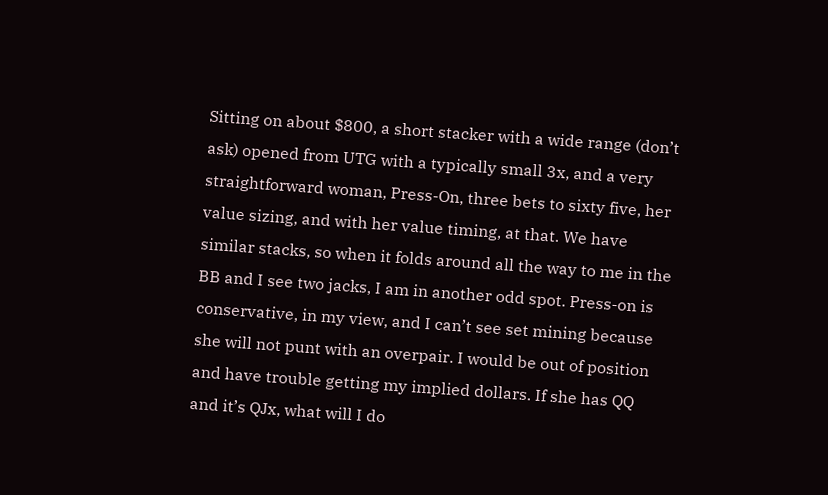Sitting on about $800, a short stacker with a wide range (don’t ask) opened from UTG with a typically small 3x, and a very straightforward woman, Press-On, three bets to sixty five, her value sizing, and with her value timing, at that. We have similar stacks, so when it folds around all the way to me in the BB and I see two jacks, I am in another odd spot. Press-on is conservative, in my view, and I can’t see set mining because she will not punt with an overpair. I would be out of position and have trouble getting my implied dollars. If she has QQ and it’s QJx, what will I do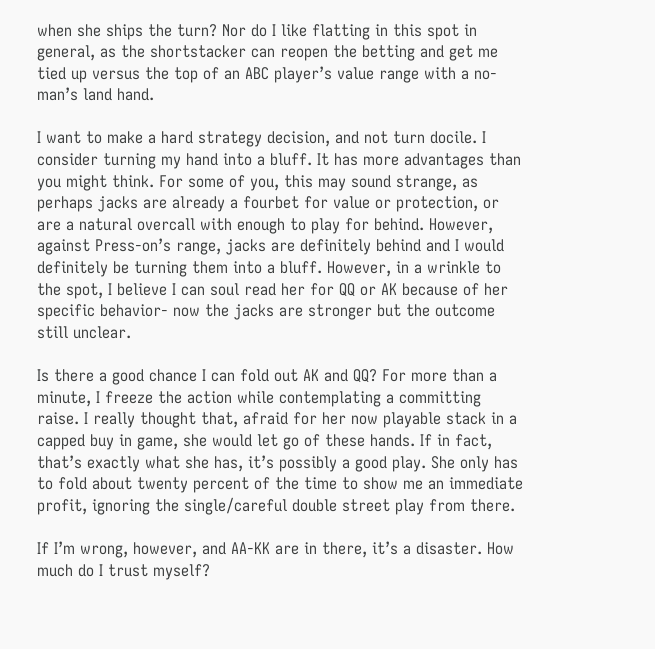when she ships the turn? Nor do I like flatting in this spot in general, as the shortstacker can reopen the betting and get me tied up versus the top of an ABC player’s value range with a no-man’s land hand.

I want to make a hard strategy decision, and not turn docile. I consider turning my hand into a bluff. It has more advantages than you might think. For some of you, this may sound strange, as perhaps jacks are already a fourbet for value or protection, or are a natural overcall with enough to play for behind. However, against Press-on’s range, jacks are definitely behind and I would definitely be turning them into a bluff. However, in a wrinkle to the spot, I believe I can soul read her for QQ or AK because of her specific behavior- now the jacks are stronger but the outcome still unclear.

Is there a good chance I can fold out AK and QQ? For more than a minute, I freeze the action while contemplating a committing raise. I really thought that, afraid for her now playable stack in a capped buy in game, she would let go of these hands. If in fact, that’s exactly what she has, it’s possibly a good play. She only has to fold about twenty percent of the time to show me an immediate profit, ignoring the single/careful double street play from there.

If I’m wrong, however, and AA-KK are in there, it’s a disaster. How much do I trust myself?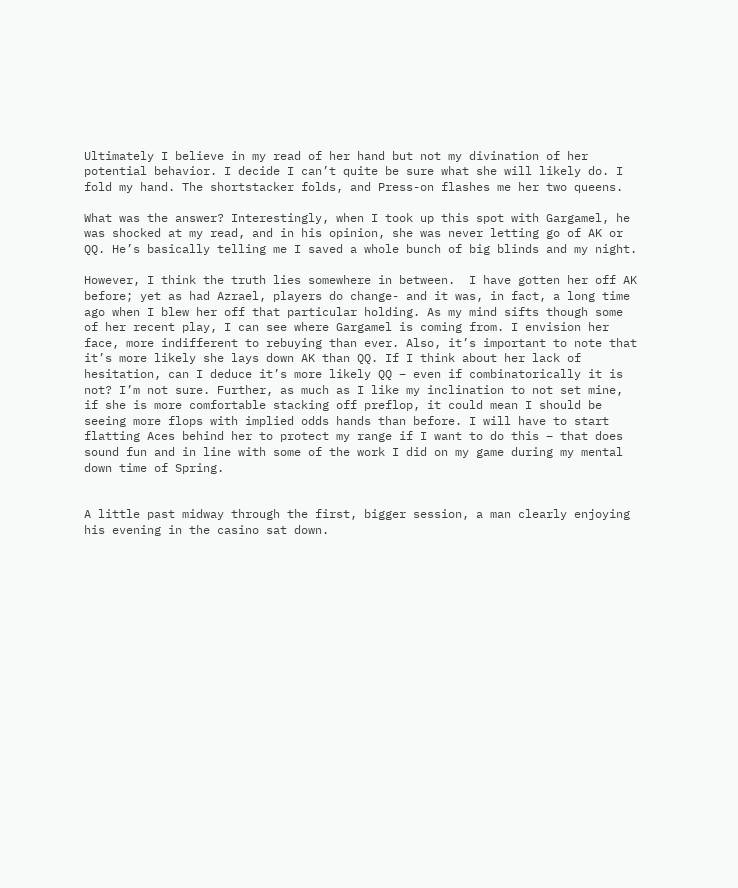Ultimately I believe in my read of her hand but not my divination of her potential behavior. I decide I can’t quite be sure what she will likely do. I fold my hand. The shortstacker folds, and Press-on flashes me her two queens.

What was the answer? Interestingly, when I took up this spot with Gargamel, he was shocked at my read, and in his opinion, she was never letting go of AK or QQ. He’s basically telling me I saved a whole bunch of big blinds and my night.

However, I think the truth lies somewhere in between.  I have gotten her off AK before; yet as had Azrael, players do change- and it was, in fact, a long time ago when I blew her off that particular holding. As my mind sifts though some of her recent play, I can see where Gargamel is coming from. I envision her face, more indifferent to rebuying than ever. Also, it’s important to note that it’s more likely she lays down AK than QQ. If I think about her lack of hesitation, can I deduce it’s more likely QQ – even if combinatorically it is not? I’m not sure. Further, as much as I like my inclination to not set mine, if she is more comfortable stacking off preflop, it could mean I should be seeing more flops with implied odds hands than before. I will have to start flatting Aces behind her to protect my range if I want to do this – that does sound fun and in line with some of the work I did on my game during my mental down time of Spring.


A little past midway through the first, bigger session, a man clearly enjoying his evening in the casino sat down.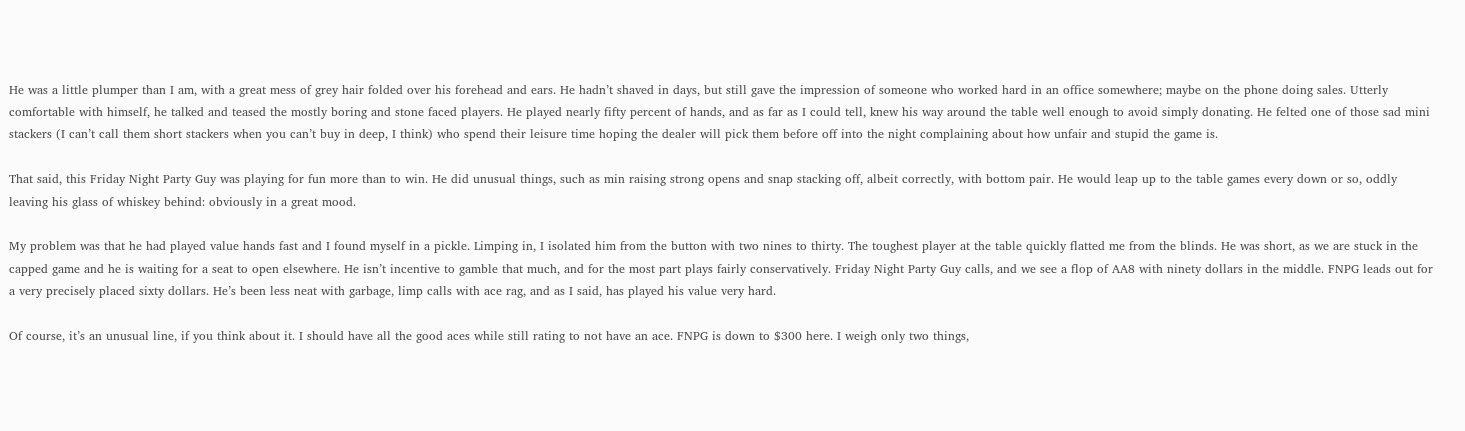He was a little plumper than I am, with a great mess of grey hair folded over his forehead and ears. He hadn’t shaved in days, but still gave the impression of someone who worked hard in an office somewhere; maybe on the phone doing sales. Utterly comfortable with himself, he talked and teased the mostly boring and stone faced players. He played nearly fifty percent of hands, and as far as I could tell, knew his way around the table well enough to avoid simply donating. He felted one of those sad mini stackers (I can’t call them short stackers when you can’t buy in deep, I think) who spend their leisure time hoping the dealer will pick them before off into the night complaining about how unfair and stupid the game is.

That said, this Friday Night Party Guy was playing for fun more than to win. He did unusual things, such as min raising strong opens and snap stacking off, albeit correctly, with bottom pair. He would leap up to the table games every down or so, oddly leaving his glass of whiskey behind: obviously in a great mood.

My problem was that he had played value hands fast and I found myself in a pickle. Limping in, I isolated him from the button with two nines to thirty. The toughest player at the table quickly flatted me from the blinds. He was short, as we are stuck in the capped game and he is waiting for a seat to open elsewhere. He isn’t incentive to gamble that much, and for the most part plays fairly conservatively. Friday Night Party Guy calls, and we see a flop of AA8 with ninety dollars in the middle. FNPG leads out for a very precisely placed sixty dollars. He’s been less neat with garbage, limp calls with ace rag, and as I said, has played his value very hard.

Of course, it’s an unusual line, if you think about it. I should have all the good aces while still rating to not have an ace. FNPG is down to $300 here. I weigh only two things,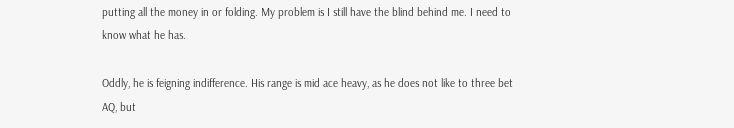putting all the money in or folding. My problem is I still have the blind behind me. I need to know what he has.

Oddly, he is feigning indifference. His range is mid ace heavy, as he does not like to three bet AQ, but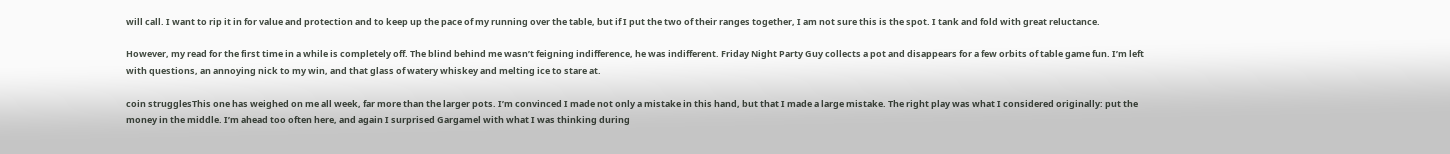will call. I want to rip it in for value and protection and to keep up the pace of my running over the table, but if I put the two of their ranges together, I am not sure this is the spot. I tank and fold with great reluctance.

However, my read for the first time in a while is completely off. The blind behind me wasn’t feigning indifference, he was indifferent. Friday Night Party Guy collects a pot and disappears for a few orbits of table game fun. I’m left with questions, an annoying nick to my win, and that glass of watery whiskey and melting ice to stare at.

coin strugglesThis one has weighed on me all week, far more than the larger pots. I’m convinced I made not only a mistake in this hand, but that I made a large mistake. The right play was what I considered originally: put the money in the middle. I’m ahead too often here, and again I surprised Gargamel with what I was thinking during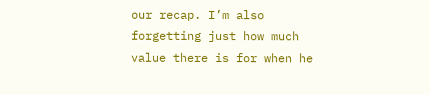our recap. I’m also forgetting just how much value there is for when he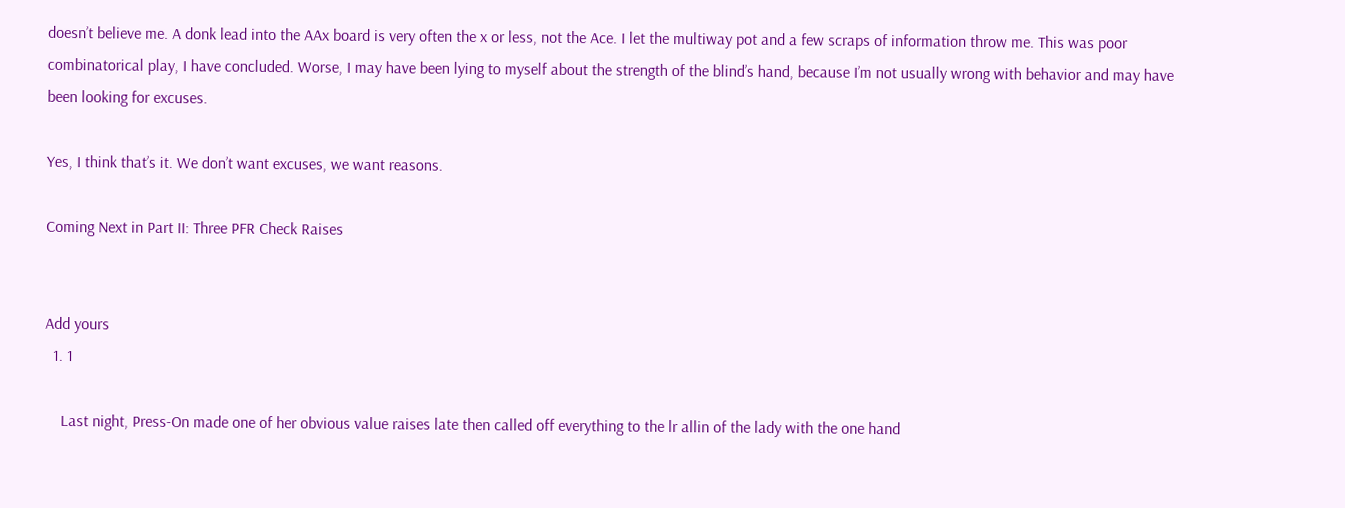doesn’t believe me. A donk lead into the AAx board is very often the x or less, not the Ace. I let the multiway pot and a few scraps of information throw me. This was poor combinatorical play, I have concluded. Worse, I may have been lying to myself about the strength of the blind’s hand, because I’m not usually wrong with behavior and may have been looking for excuses.

Yes, I think that’s it. We don’t want excuses, we want reasons.

Coming Next in Part II: Three PFR Check Raises


Add yours
  1. 1

    Last night, Press-On made one of her obvious value raises late then called off everything to the lr allin of the lady with the one hand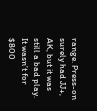range. Press-on surely had JJ+, AK, but it was still a bad play. It wasn’t for $800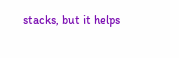stacks, but it helps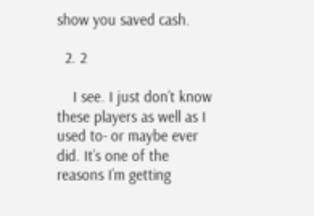show you saved cash.

  2. 2

    I see. I just don’t know these players as well as I used to- or maybe ever did. It’s one of the reasons I’m getting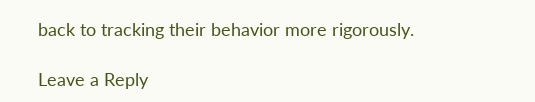back to tracking their behavior more rigorously.

Leave a Reply